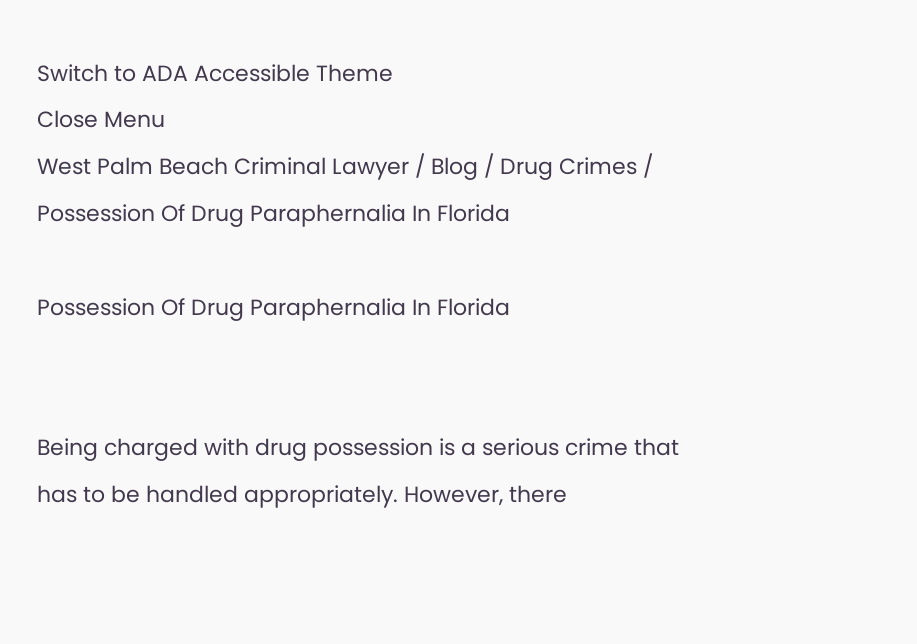Switch to ADA Accessible Theme
Close Menu
West Palm Beach Criminal Lawyer / Blog / Drug Crimes / Possession Of Drug Paraphernalia In Florida

Possession Of Drug Paraphernalia In Florida


Being charged with drug possession is a serious crime that has to be handled appropriately. However, there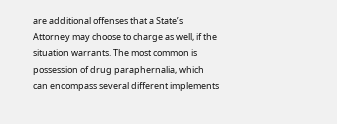are additional offenses that a State’s Attorney may choose to charge as well, if the situation warrants. The most common is possession of drug paraphernalia, which can encompass several different implements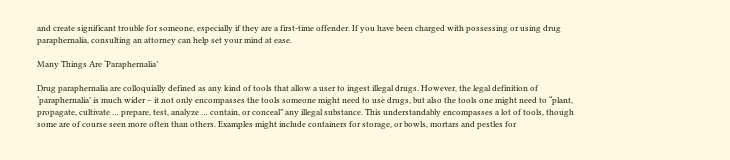and create significant trouble for someone, especially if they are a first-time offender. If you have been charged with possessing or using drug paraphernalia, consulting an attorney can help set your mind at ease.

Many Things Are ‘Paraphernalia’

Drug paraphernalia are colloquially defined as any kind of tools that allow a user to ingest illegal drugs. However, the legal definition of ‘paraphernalia’ is much wider – it not only encompasses the tools someone might need to use drugs, but also the tools one might need to “plant, propagate, cultivate … prepare, test, analyze … contain, or conceal” any illegal substance. This understandably encompasses a lot of tools, though some are of course seen more often than others. Examples might include containers for storage, or bowls, mortars and pestles for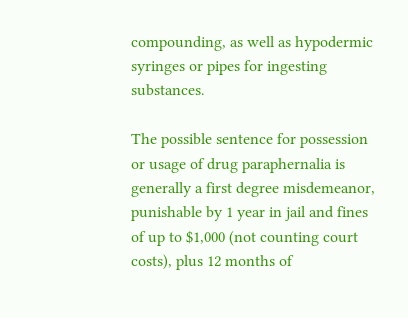compounding, as well as hypodermic syringes or pipes for ingesting substances.

The possible sentence for possession or usage of drug paraphernalia is generally a first degree misdemeanor, punishable by 1 year in jail and fines of up to $1,000 (not counting court costs), plus 12 months of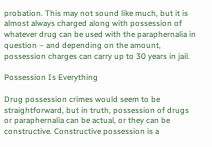probation. This may not sound like much, but it is almost always charged along with possession of whatever drug can be used with the paraphernalia in question – and depending on the amount, possession charges can carry up to 30 years in jail.

Possession Is Everything

Drug possession crimes would seem to be straightforward, but in truth, possession of drugs or paraphernalia can be actual, or they can be constructive. Constructive possession is a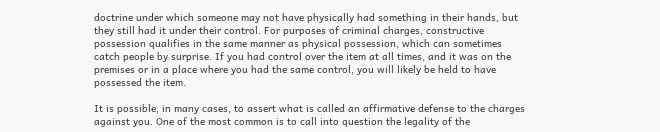doctrine under which someone may not have physically had something in their hands, but they still had it under their control. For purposes of criminal charges, constructive possession qualifies in the same manner as physical possession, which can sometimes catch people by surprise. If you had control over the item at all times, and it was on the premises or in a place where you had the same control, you will likely be held to have possessed the item.

It is possible, in many cases, to assert what is called an affirmative defense to the charges against you. One of the most common is to call into question the legality of the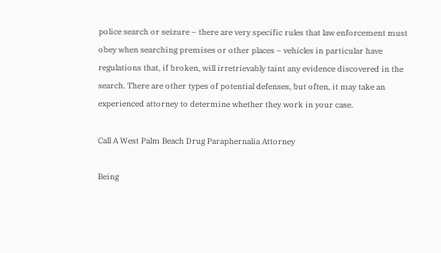police search or seizure – there are very specific rules that law enforcement must obey when searching premises or other places – vehicles in particular have regulations that, if broken, will irretrievably taint any evidence discovered in the search. There are other types of potential defenses, but often, it may take an experienced attorney to determine whether they work in your case.

Call A West Palm Beach Drug Paraphernalia Attorney

Being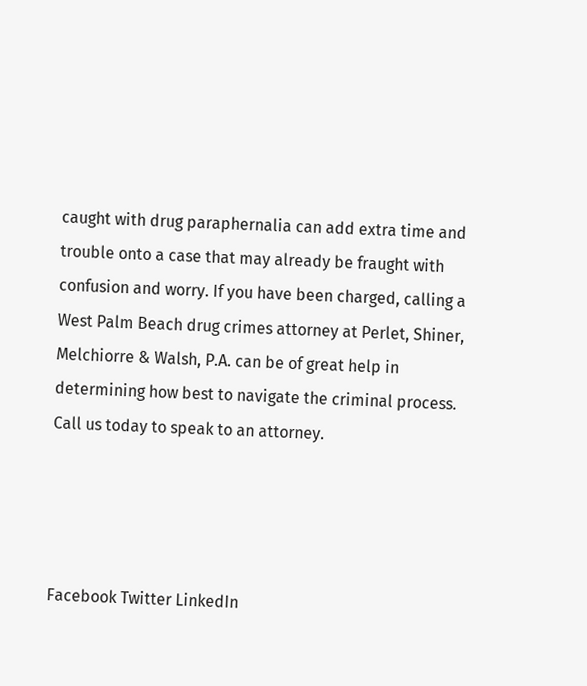caught with drug paraphernalia can add extra time and trouble onto a case that may already be fraught with confusion and worry. If you have been charged, calling a West Palm Beach drug crimes attorney at Perlet, Shiner, Melchiorre & Walsh, P.A. can be of great help in determining how best to navigate the criminal process. Call us today to speak to an attorney.




Facebook Twitter LinkedIn